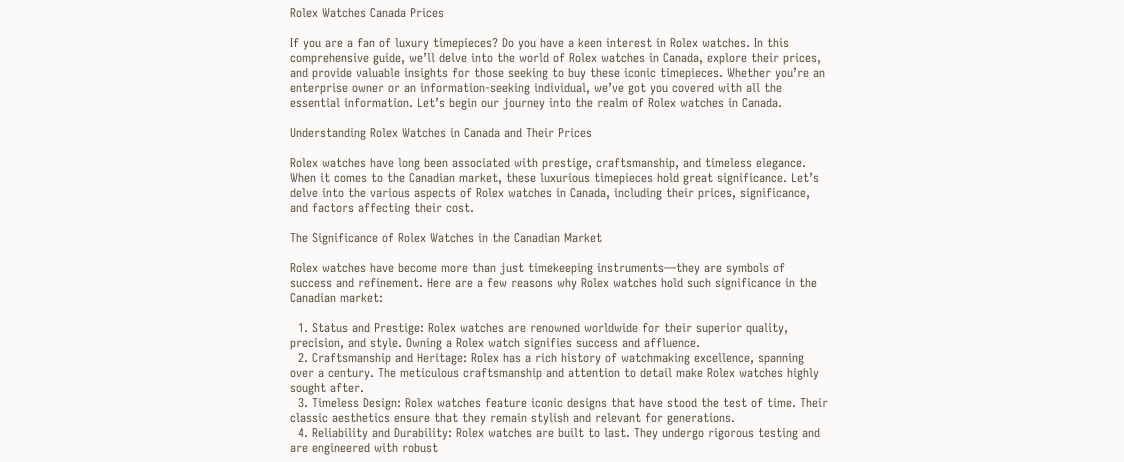Rolex Watches Canada Prices

If you are a fan of luxury timepieces? Do you have a keen interest in Rolex watches. In this comprehensive guide, we’ll delve into the world of Rolex watches in Canada, explore their prices, and provide valuable insights for those seeking to buy these iconic timepieces. Whether you’re an enterprise owner or an information-seeking individual, we’ve got you covered with all the essential information. Let’s begin our journey into the realm of Rolex watches in Canada.

Understanding Rolex Watches in Canada and Their Prices

Rolex watches have long been associated with prestige, craftsmanship, and timeless elegance. When it comes to the Canadian market, these luxurious timepieces hold great significance. Let’s delve into the various aspects of Rolex watches in Canada, including their prices, significance, and factors affecting their cost.

The Significance of Rolex Watches in the Canadian Market

Rolex watches have become more than just timekeeping instruments—they are symbols of success and refinement. Here are a few reasons why Rolex watches hold such significance in the Canadian market:

  1. Status and Prestige: Rolex watches are renowned worldwide for their superior quality, precision, and style. Owning a Rolex watch signifies success and affluence.
  2. Craftsmanship and Heritage: Rolex has a rich history of watchmaking excellence, spanning over a century. The meticulous craftsmanship and attention to detail make Rolex watches highly sought after.
  3. Timeless Design: Rolex watches feature iconic designs that have stood the test of time. Their classic aesthetics ensure that they remain stylish and relevant for generations.
  4. Reliability and Durability: Rolex watches are built to last. They undergo rigorous testing and are engineered with robust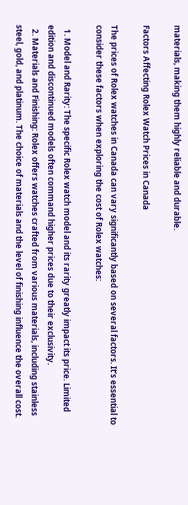materials, making them highly reliable and durable.

Factors Affecting Rolex Watch Prices in Canada

The prices of Rolex watches in Canada can vary significantly based on several factors. It’s essential to consider these factors when exploring the cost of Rolex watches:

  1. Model and Rarity: The specific Rolex watch model and its rarity greatly impact its price. Limited edition and discontinued models often command higher prices due to their exclusivity.
  2. Materials and Finishing: Rolex offers watches crafted from various materials, including stainless steel, gold, and platinum. The choice of materials and the level of finishing influence the overall cost.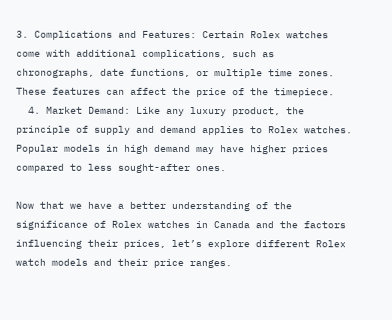3. Complications and Features: Certain Rolex watches come with additional complications, such as chronographs, date functions, or multiple time zones. These features can affect the price of the timepiece.
  4. Market Demand: Like any luxury product, the principle of supply and demand applies to Rolex watches. Popular models in high demand may have higher prices compared to less sought-after ones.

Now that we have a better understanding of the significance of Rolex watches in Canada and the factors influencing their prices, let’s explore different Rolex watch models and their price ranges.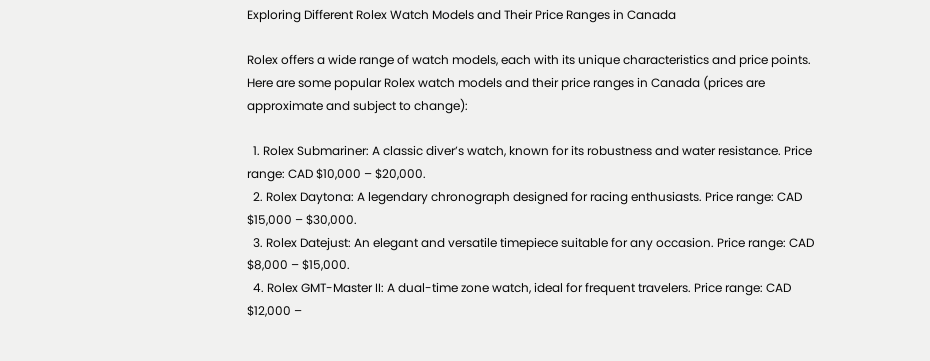Exploring Different Rolex Watch Models and Their Price Ranges in Canada

Rolex offers a wide range of watch models, each with its unique characteristics and price points. Here are some popular Rolex watch models and their price ranges in Canada (prices are approximate and subject to change):

  1. Rolex Submariner: A classic diver’s watch, known for its robustness and water resistance. Price range: CAD $10,000 – $20,000.
  2. Rolex Daytona: A legendary chronograph designed for racing enthusiasts. Price range: CAD $15,000 – $30,000.
  3. Rolex Datejust: An elegant and versatile timepiece suitable for any occasion. Price range: CAD $8,000 – $15,000.
  4. Rolex GMT-Master II: A dual-time zone watch, ideal for frequent travelers. Price range: CAD $12,000 –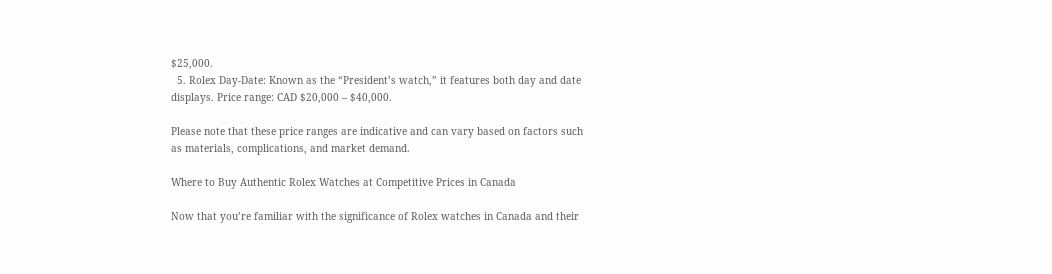$25,000.
  5. Rolex Day-Date: Known as the “President’s watch,” it features both day and date displays. Price range: CAD $20,000 – $40,000.

Please note that these price ranges are indicative and can vary based on factors such as materials, complications, and market demand.

Where to Buy Authentic Rolex Watches at Competitive Prices in Canada

Now that you’re familiar with the significance of Rolex watches in Canada and their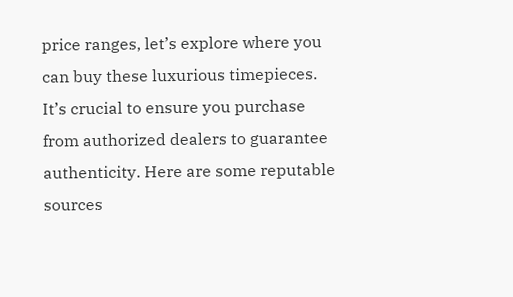price ranges, let’s explore where you can buy these luxurious timepieces. It’s crucial to ensure you purchase from authorized dealers to guarantee authenticity. Here are some reputable sources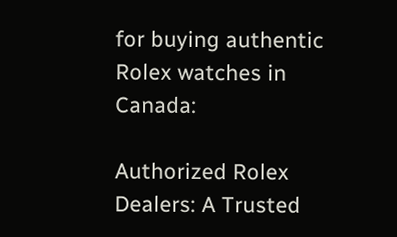for buying authentic Rolex watches in Canada:

Authorized Rolex Dealers: A Trusted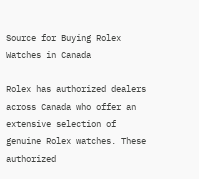Source for Buying Rolex Watches in Canada

Rolex has authorized dealers across Canada who offer an extensive selection of genuine Rolex watches. These authorized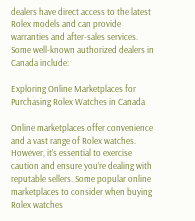dealers have direct access to the latest Rolex models and can provide warranties and after-sales services. Some well-known authorized dealers in Canada include:

Exploring Online Marketplaces for Purchasing Rolex Watches in Canada

Online marketplaces offer convenience and a vast range of Rolex watches. However, it’s essential to exercise caution and ensure you’re dealing with reputable sellers. Some popular online marketplaces to consider when buying Rolex watches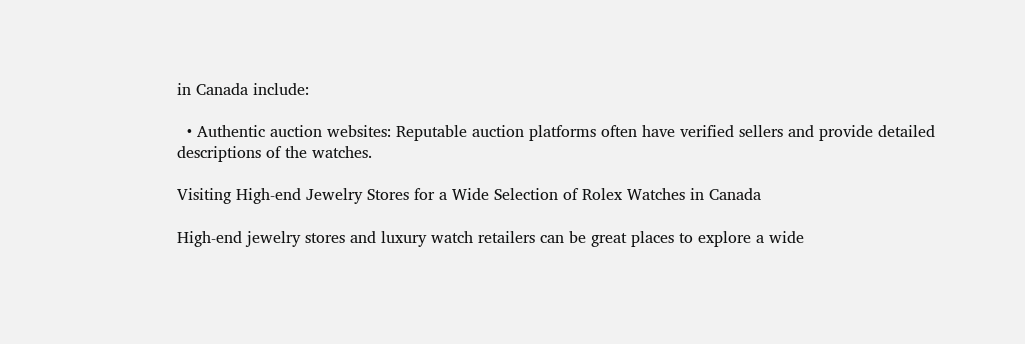in Canada include:

  • Authentic auction websites: Reputable auction platforms often have verified sellers and provide detailed descriptions of the watches.

Visiting High-end Jewelry Stores for a Wide Selection of Rolex Watches in Canada

High-end jewelry stores and luxury watch retailers can be great places to explore a wide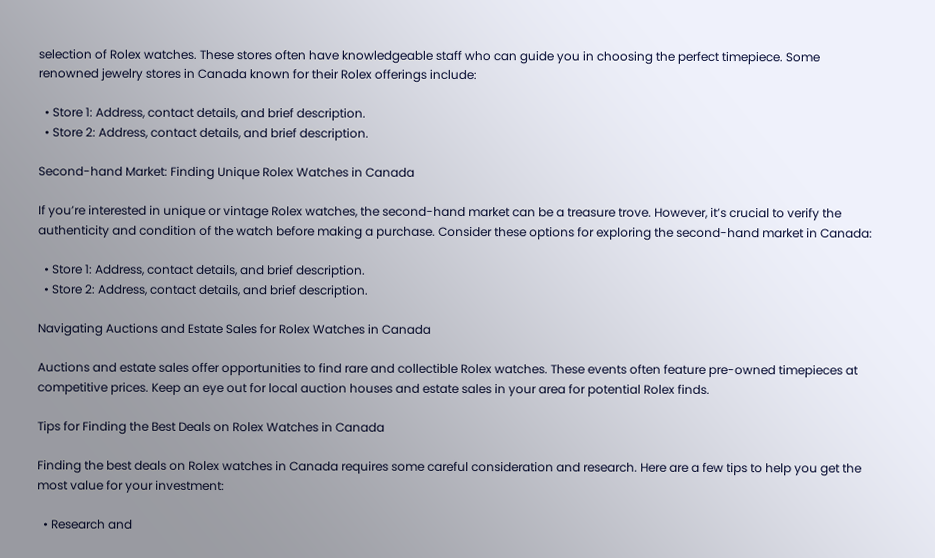selection of Rolex watches. These stores often have knowledgeable staff who can guide you in choosing the perfect timepiece. Some renowned jewelry stores in Canada known for their Rolex offerings include:

  • Store 1: Address, contact details, and brief description.
  • Store 2: Address, contact details, and brief description.

Second-hand Market: Finding Unique Rolex Watches in Canada

If you’re interested in unique or vintage Rolex watches, the second-hand market can be a treasure trove. However, it’s crucial to verify the authenticity and condition of the watch before making a purchase. Consider these options for exploring the second-hand market in Canada:

  • Store 1: Address, contact details, and brief description.
  • Store 2: Address, contact details, and brief description.

Navigating Auctions and Estate Sales for Rolex Watches in Canada

Auctions and estate sales offer opportunities to find rare and collectible Rolex watches. These events often feature pre-owned timepieces at competitive prices. Keep an eye out for local auction houses and estate sales in your area for potential Rolex finds.

Tips for Finding the Best Deals on Rolex Watches in Canada

Finding the best deals on Rolex watches in Canada requires some careful consideration and research. Here are a few tips to help you get the most value for your investment:

  • Research and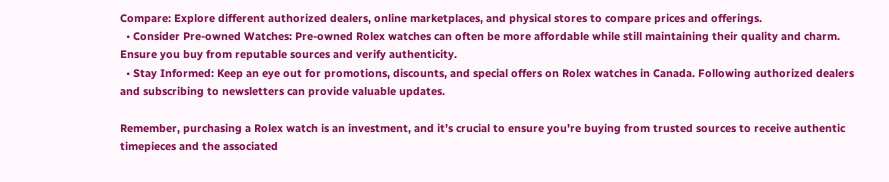Compare: Explore different authorized dealers, online marketplaces, and physical stores to compare prices and offerings.
  • Consider Pre-owned Watches: Pre-owned Rolex watches can often be more affordable while still maintaining their quality and charm. Ensure you buy from reputable sources and verify authenticity.
  • Stay Informed: Keep an eye out for promotions, discounts, and special offers on Rolex watches in Canada. Following authorized dealers and subscribing to newsletters can provide valuable updates.

Remember, purchasing a Rolex watch is an investment, and it’s crucial to ensure you’re buying from trusted sources to receive authentic timepieces and the associated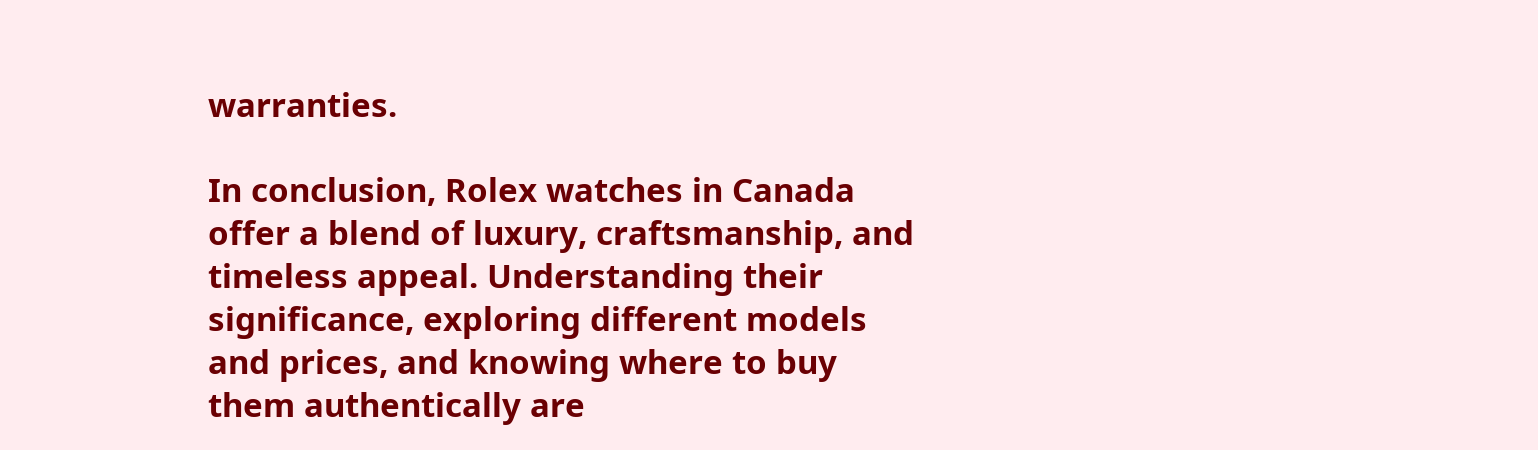warranties.

In conclusion, Rolex watches in Canada offer a blend of luxury, craftsmanship, and timeless appeal. Understanding their significance, exploring different models and prices, and knowing where to buy them authentically are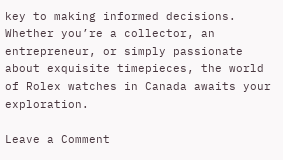key to making informed decisions. Whether you’re a collector, an entrepreneur, or simply passionate about exquisite timepieces, the world of Rolex watches in Canada awaits your exploration.

Leave a Comment